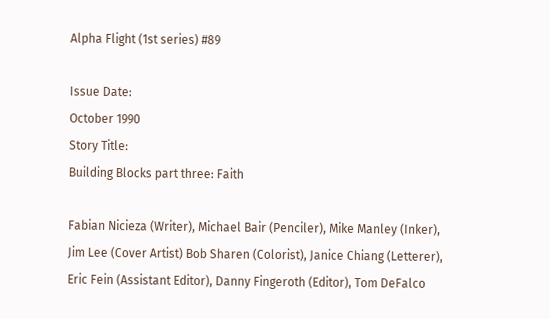Alpha Flight (1st series) #89

Issue Date:
October 1990
Story Title:
Building Blocks part three: Faith

Fabian Nicieza (Writer), Michael Bair (Penciler), Mike Manley (Inker), Jim Lee (Cover Artist) Bob Sharen (Colorist), Janice Chiang (Letterer), Eric Fein (Assistant Editor), Danny Fingeroth (Editor), Tom DeFalco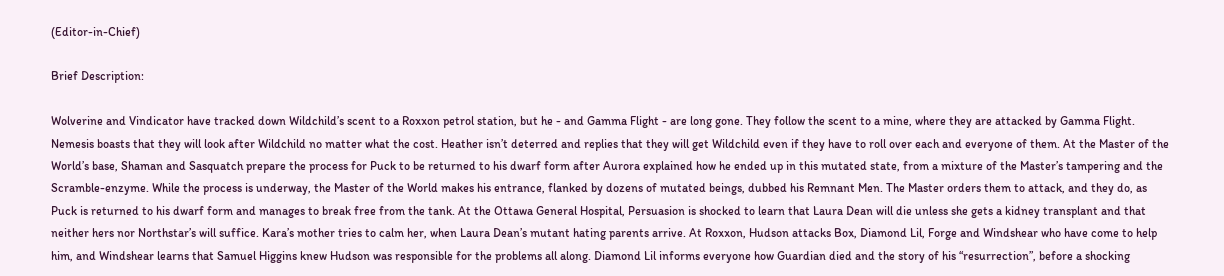(Editor-in-Chief)

Brief Description:

Wolverine and Vindicator have tracked down Wildchild’s scent to a Roxxon petrol station, but he - and Gamma Flight - are long gone. They follow the scent to a mine, where they are attacked by Gamma Flight. Nemesis boasts that they will look after Wildchild no matter what the cost. Heather isn’t deterred and replies that they will get Wildchild even if they have to roll over each and everyone of them. At the Master of the World’s base, Shaman and Sasquatch prepare the process for Puck to be returned to his dwarf form after Aurora explained how he ended up in this mutated state, from a mixture of the Master’s tampering and the Scramble-enzyme. While the process is underway, the Master of the World makes his entrance, flanked by dozens of mutated beings, dubbed his Remnant Men. The Master orders them to attack, and they do, as Puck is returned to his dwarf form and manages to break free from the tank. At the Ottawa General Hospital, Persuasion is shocked to learn that Laura Dean will die unless she gets a kidney transplant and that neither hers nor Northstar’s will suffice. Kara’s mother tries to calm her, when Laura Dean’s mutant hating parents arrive. At Roxxon, Hudson attacks Box, Diamond Lil, Forge and Windshear who have come to help him, and Windshear learns that Samuel Higgins knew Hudson was responsible for the problems all along. Diamond Lil informs everyone how Guardian died and the story of his “resurrection”, before a shocking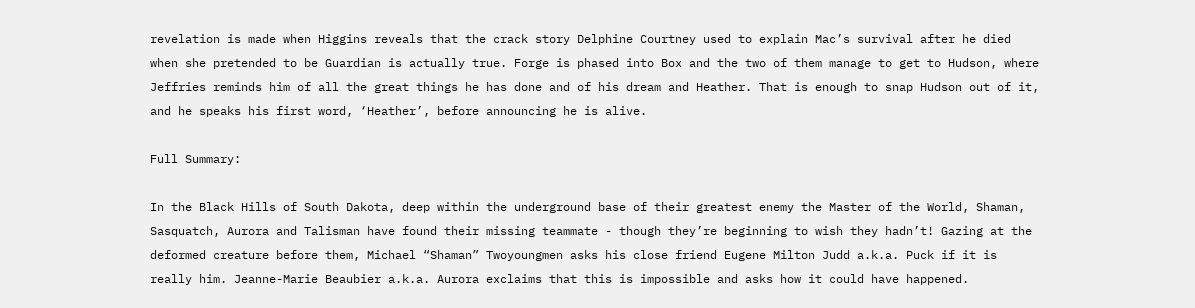revelation is made when Higgins reveals that the crack story Delphine Courtney used to explain Mac’s survival after he died when she pretended to be Guardian is actually true. Forge is phased into Box and the two of them manage to get to Hudson, where Jeffries reminds him of all the great things he has done and of his dream and Heather. That is enough to snap Hudson out of it, and he speaks his first word, ‘Heather’, before announcing he is alive.

Full Summary:

In the Black Hills of South Dakota, deep within the underground base of their greatest enemy the Master of the World, Shaman, Sasquatch, Aurora and Talisman have found their missing teammate - though they’re beginning to wish they hadn’t! Gazing at the deformed creature before them, Michael “Shaman” Twoyoungmen asks his close friend Eugene Milton Judd a.k.a. Puck if it is really him. Jeanne-Marie Beaubier a.k.a. Aurora exclaims that this is impossible and asks how it could have happened.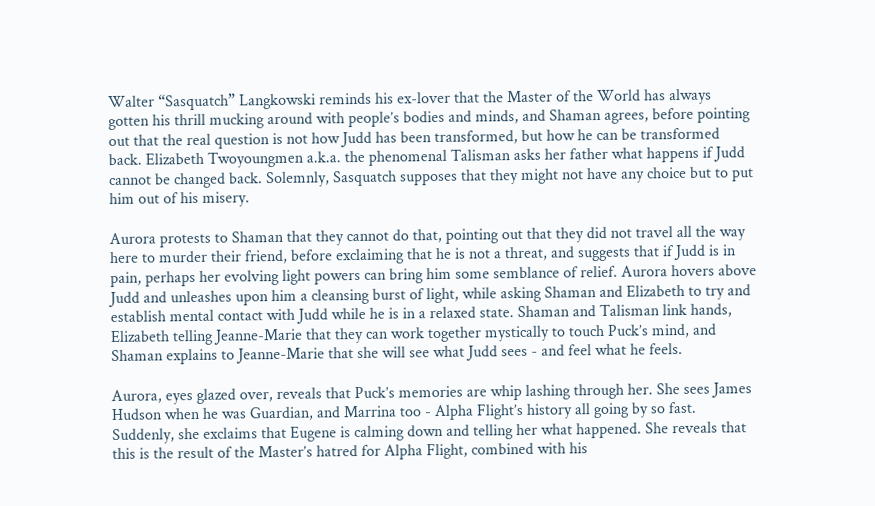Walter “Sasquatch” Langkowski reminds his ex-lover that the Master of the World has always gotten his thrill mucking around with people’s bodies and minds, and Shaman agrees, before pointing out that the real question is not how Judd has been transformed, but how he can be transformed back. Elizabeth Twoyoungmen a.k.a. the phenomenal Talisman asks her father what happens if Judd cannot be changed back. Solemnly, Sasquatch supposes that they might not have any choice but to put him out of his misery.

Aurora protests to Shaman that they cannot do that, pointing out that they did not travel all the way here to murder their friend, before exclaiming that he is not a threat, and suggests that if Judd is in pain, perhaps her evolving light powers can bring him some semblance of relief. Aurora hovers above Judd and unleashes upon him a cleansing burst of light, while asking Shaman and Elizabeth to try and establish mental contact with Judd while he is in a relaxed state. Shaman and Talisman link hands, Elizabeth telling Jeanne-Marie that they can work together mystically to touch Puck’s mind, and Shaman explains to Jeanne-Marie that she will see what Judd sees - and feel what he feels.

Aurora, eyes glazed over, reveals that Puck’s memories are whip lashing through her. She sees James Hudson when he was Guardian, and Marrina too - Alpha Flight’s history all going by so fast. Suddenly, she exclaims that Eugene is calming down and telling her what happened. She reveals that this is the result of the Master’s hatred for Alpha Flight, combined with his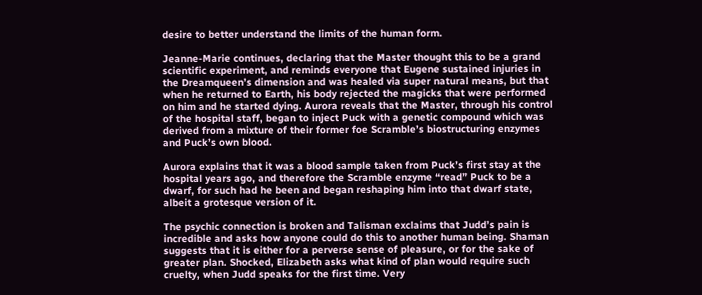desire to better understand the limits of the human form.

Jeanne-Marie continues, declaring that the Master thought this to be a grand scientific experiment, and reminds everyone that Eugene sustained injuries in the Dreamqueen’s dimension and was healed via super natural means, but that when he returned to Earth, his body rejected the magicks that were performed on him and he started dying. Aurora reveals that the Master, through his control of the hospital staff, began to inject Puck with a genetic compound which was derived from a mixture of their former foe Scramble’s biostructuring enzymes and Puck’s own blood.

Aurora explains that it was a blood sample taken from Puck’s first stay at the hospital years ago, and therefore the Scramble enzyme “read” Puck to be a dwarf, for such had he been and began reshaping him into that dwarf state, albeit a grotesque version of it.

The psychic connection is broken and Talisman exclaims that Judd’s pain is incredible and asks how anyone could do this to another human being. Shaman suggests that it is either for a perverse sense of pleasure, or for the sake of greater plan. Shocked, Elizabeth asks what kind of plan would require such cruelty, when Judd speaks for the first time. Very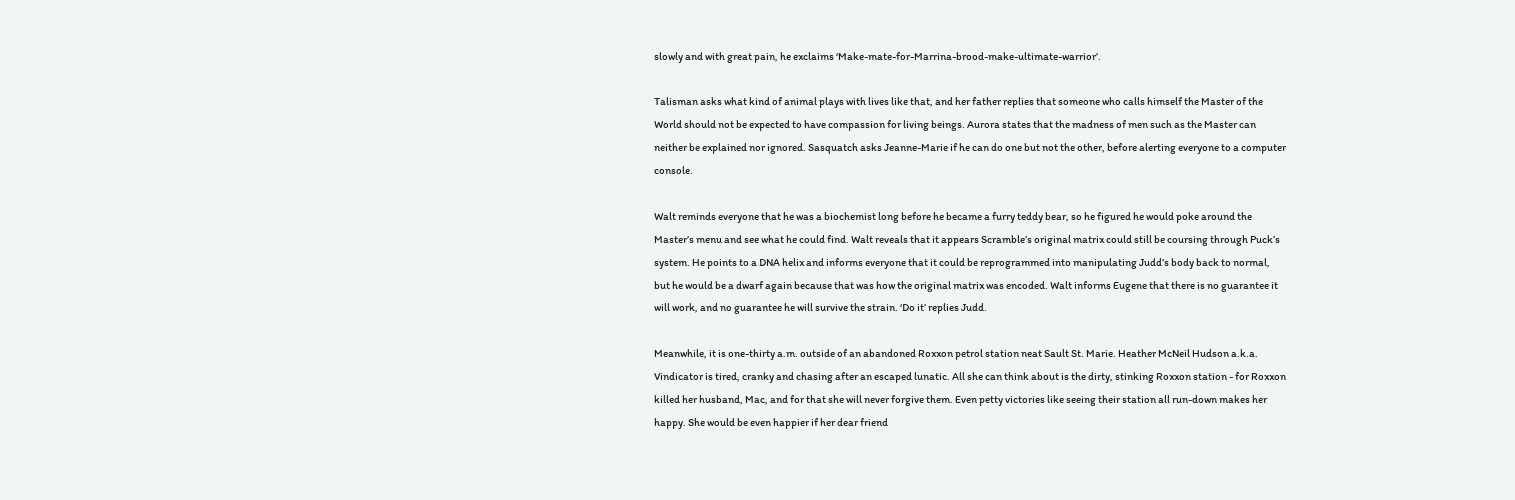slowly and with great pain, he exclaims ‘Make-mate-for-Marrina-brood-make-ultimate-warrior’.

Talisman asks what kind of animal plays with lives like that, and her father replies that someone who calls himself the Master of the World should not be expected to have compassion for living beings. Aurora states that the madness of men such as the Master can neither be explained nor ignored. Sasquatch asks Jeanne-Marie if he can do one but not the other, before alerting everyone to a computer console.

Walt reminds everyone that he was a biochemist long before he became a furry teddy bear, so he figured he would poke around the Master’s menu and see what he could find. Walt reveals that it appears Scramble’s original matrix could still be coursing through Puck’s system. He points to a DNA helix and informs everyone that it could be reprogrammed into manipulating Judd’s body back to normal, but he would be a dwarf again because that was how the original matrix was encoded. Walt informs Eugene that there is no guarantee it will work, and no guarantee he will survive the strain. ‘Do it’ replies Judd.

Meanwhile, it is one-thirty a.m. outside of an abandoned Roxxon petrol station neat Sault St. Marie. Heather McNeil Hudson a.k.a. Vindicator is tired, cranky and chasing after an escaped lunatic. All she can think about is the dirty, stinking Roxxon station - for Roxxon killed her husband, Mac, and for that she will never forgive them. Even petty victories like seeing their station all run-down makes her happy. She would be even happier if her dear friend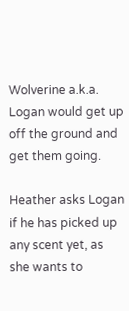Wolverine a.k.a. Logan would get up off the ground and get them going.

Heather asks Logan if he has picked up any scent yet, as she wants to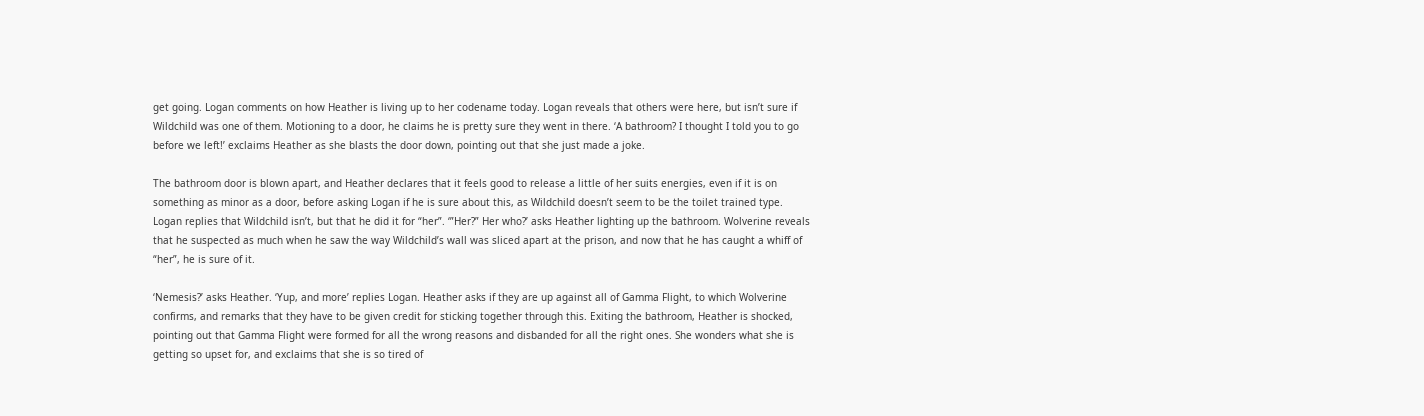get going. Logan comments on how Heather is living up to her codename today. Logan reveals that others were here, but isn’t sure if Wildchild was one of them. Motioning to a door, he claims he is pretty sure they went in there. ‘A bathroom? I thought I told you to go before we left!’ exclaims Heather as she blasts the door down, pointing out that she just made a joke.

The bathroom door is blown apart, and Heather declares that it feels good to release a little of her suits energies, even if it is on something as minor as a door, before asking Logan if he is sure about this, as Wildchild doesn’t seem to be the toilet trained type. Logan replies that Wildchild isn’t, but that he did it for “her”. ‘”Her?” Her who?’ asks Heather lighting up the bathroom. Wolverine reveals that he suspected as much when he saw the way Wildchild’s wall was sliced apart at the prison, and now that he has caught a whiff of “her”, he is sure of it.

‘Nemesis?’ asks Heather. ‘Yup, and more’ replies Logan. Heather asks if they are up against all of Gamma Flight, to which Wolverine confirms, and remarks that they have to be given credit for sticking together through this. Exiting the bathroom, Heather is shocked, pointing out that Gamma Flight were formed for all the wrong reasons and disbanded for all the right ones. She wonders what she is getting so upset for, and exclaims that she is so tired of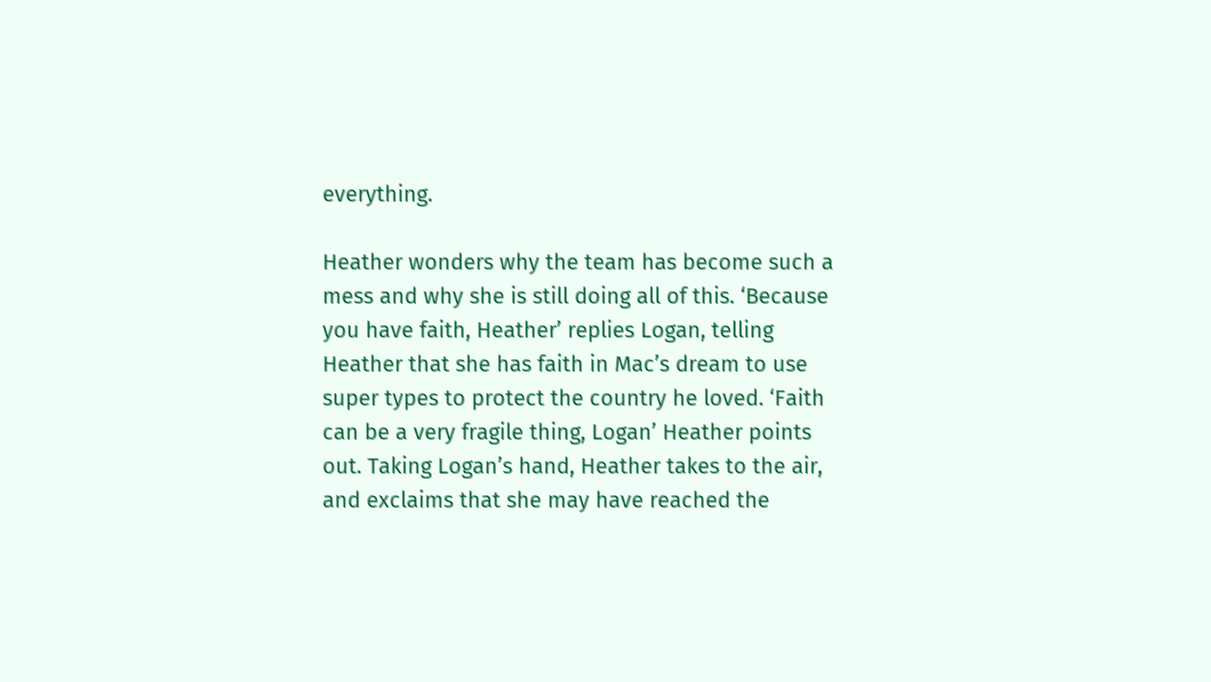everything.

Heather wonders why the team has become such a mess and why she is still doing all of this. ‘Because you have faith, Heather’ replies Logan, telling Heather that she has faith in Mac’s dream to use super types to protect the country he loved. ‘Faith can be a very fragile thing, Logan’ Heather points out. Taking Logan’s hand, Heather takes to the air, and exclaims that she may have reached the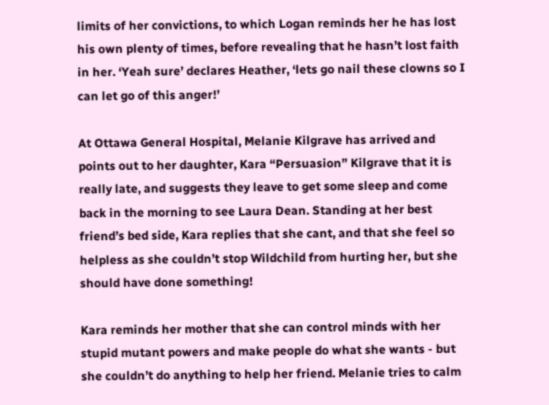limits of her convictions, to which Logan reminds her he has lost his own plenty of times, before revealing that he hasn’t lost faith in her. ‘Yeah sure’ declares Heather, ‘lets go nail these clowns so I can let go of this anger!’

At Ottawa General Hospital, Melanie Kilgrave has arrived and points out to her daughter, Kara “Persuasion” Kilgrave that it is really late, and suggests they leave to get some sleep and come back in the morning to see Laura Dean. Standing at her best friend’s bed side, Kara replies that she cant, and that she feel so helpless as she couldn’t stop Wildchild from hurting her, but she should have done something!

Kara reminds her mother that she can control minds with her stupid mutant powers and make people do what she wants - but she couldn’t do anything to help her friend. Melanie tries to calm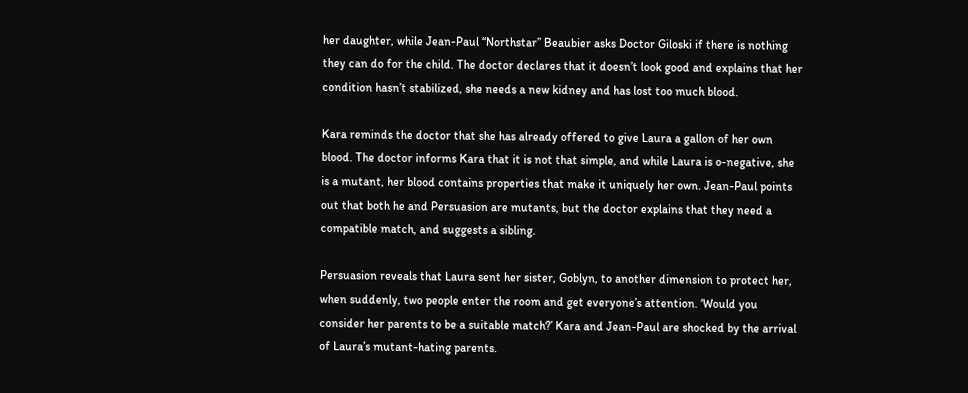her daughter, while Jean-Paul “Northstar” Beaubier asks Doctor Giloski if there is nothing they can do for the child. The doctor declares that it doesn’t look good and explains that her condition hasn’t stabilized, she needs a new kidney and has lost too much blood.

Kara reminds the doctor that she has already offered to give Laura a gallon of her own blood. The doctor informs Kara that it is not that simple, and while Laura is o-negative, she is a mutant, her blood contains properties that make it uniquely her own. Jean-Paul points out that both he and Persuasion are mutants, but the doctor explains that they need a compatible match, and suggests a sibling.

Persuasion reveals that Laura sent her sister, Goblyn, to another dimension to protect her, when suddenly, two people enter the room and get everyone’s attention. ‘Would you consider her parents to be a suitable match?’ Kara and Jean-Paul are shocked by the arrival of Laura’s mutant-hating parents.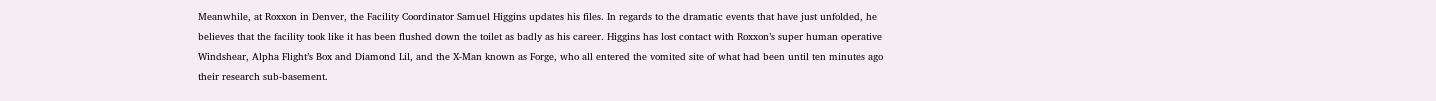Meanwhile, at Roxxon in Denver, the Facility Coordinator Samuel Higgins updates his files. In regards to the dramatic events that have just unfolded, he believes that the facility took like it has been flushed down the toilet as badly as his career. Higgins has lost contact with Roxxon’s super human operative Windshear, Alpha Flight’s Box and Diamond Lil, and the X-Man known as Forge, who all entered the vomited site of what had been until ten minutes ago their research sub-basement.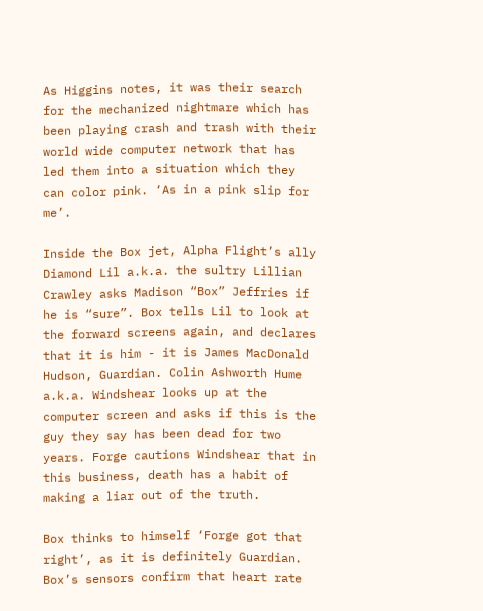As Higgins notes, it was their search for the mechanized nightmare which has been playing crash and trash with their world wide computer network that has led them into a situation which they can color pink. ‘As in a pink slip for me’.

Inside the Box jet, Alpha Flight’s ally Diamond Lil a.k.a. the sultry Lillian Crawley asks Madison “Box” Jeffries if he is “sure”. Box tells Lil to look at the forward screens again, and declares that it is him - it is James MacDonald Hudson, Guardian. Colin Ashworth Hume a.k.a. Windshear looks up at the computer screen and asks if this is the guy they say has been dead for two years. Forge cautions Windshear that in this business, death has a habit of making a liar out of the truth.

Box thinks to himself ‘Forge got that right’, as it is definitely Guardian. Box’s sensors confirm that heart rate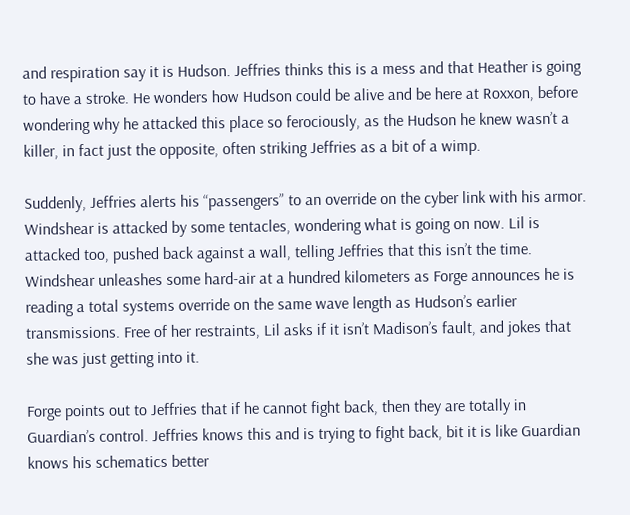and respiration say it is Hudson. Jeffries thinks this is a mess and that Heather is going to have a stroke. He wonders how Hudson could be alive and be here at Roxxon, before wondering why he attacked this place so ferociously, as the Hudson he knew wasn’t a killer, in fact just the opposite, often striking Jeffries as a bit of a wimp.

Suddenly, Jeffries alerts his “passengers” to an override on the cyber link with his armor. Windshear is attacked by some tentacles, wondering what is going on now. Lil is attacked too, pushed back against a wall, telling Jeffries that this isn’t the time. Windshear unleashes some hard-air at a hundred kilometers as Forge announces he is reading a total systems override on the same wave length as Hudson’s earlier transmissions. Free of her restraints, Lil asks if it isn’t Madison’s fault, and jokes that she was just getting into it.

Forge points out to Jeffries that if he cannot fight back, then they are totally in Guardian’s control. Jeffries knows this and is trying to fight back, bit it is like Guardian knows his schematics better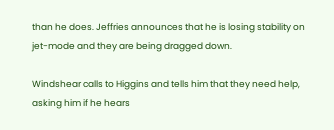than he does. Jeffries announces that he is losing stability on jet-mode and they are being dragged down.

Windshear calls to Higgins and tells him that they need help, asking him if he hears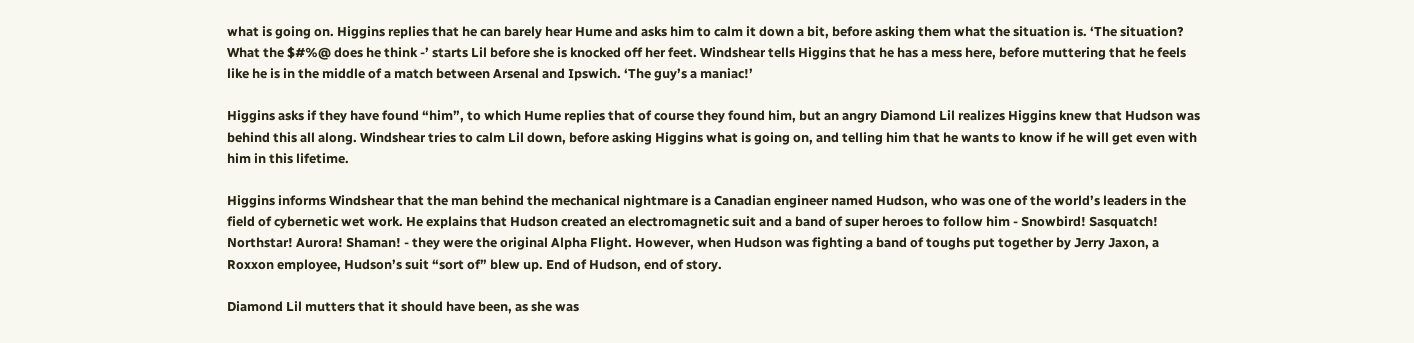what is going on. Higgins replies that he can barely hear Hume and asks him to calm it down a bit, before asking them what the situation is. ‘The situation? What the $#%@ does he think -’ starts Lil before she is knocked off her feet. Windshear tells Higgins that he has a mess here, before muttering that he feels like he is in the middle of a match between Arsenal and Ipswich. ‘The guy’s a maniac!’

Higgins asks if they have found “him”, to which Hume replies that of course they found him, but an angry Diamond Lil realizes Higgins knew that Hudson was behind this all along. Windshear tries to calm Lil down, before asking Higgins what is going on, and telling him that he wants to know if he will get even with him in this lifetime.

Higgins informs Windshear that the man behind the mechanical nightmare is a Canadian engineer named Hudson, who was one of the world’s leaders in the field of cybernetic wet work. He explains that Hudson created an electromagnetic suit and a band of super heroes to follow him - Snowbird! Sasquatch! Northstar! Aurora! Shaman! - they were the original Alpha Flight. However, when Hudson was fighting a band of toughs put together by Jerry Jaxon, a Roxxon employee, Hudson’s suit “sort of” blew up. End of Hudson, end of story.

Diamond Lil mutters that it should have been, as she was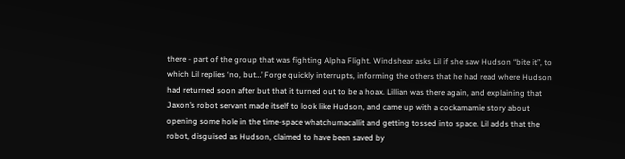there - part of the group that was fighting Alpha Flight. Windshear asks Lil if she saw Hudson “bite it”, to which Lil replies ‘no, but…’ Forge quickly interrupts, informing the others that he had read where Hudson had returned soon after but that it turned out to be a hoax. Lillian was there again, and explaining that Jaxon’s robot servant made itself to look like Hudson, and came up with a cockamamie story about opening some hole in the time-space whatchumacallit and getting tossed into space. Lil adds that the robot, disguised as Hudson, claimed to have been saved by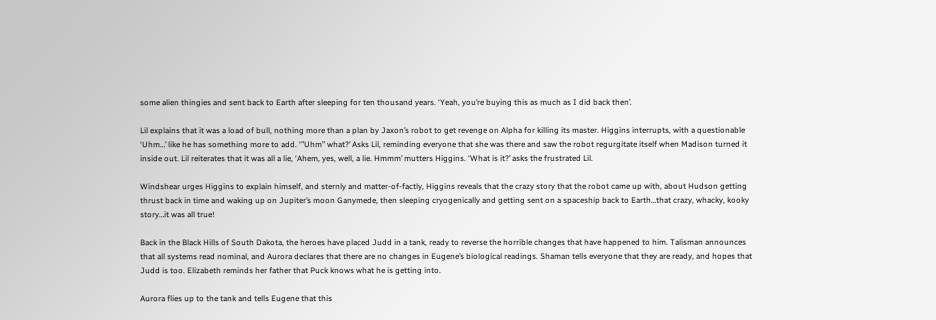some alien thingies and sent back to Earth after sleeping for ten thousand years. ‘Yeah, you’re buying this as much as I did back then’.

Lil explains that it was a load of bull, nothing more than a plan by Jaxon’s robot to get revenge on Alpha for killing its master. Higgins interrupts, with a questionable ‘Uhm…’ like he has something more to add. ‘”Uhm” what?’ Asks Lil, reminding everyone that she was there and saw the robot regurgitate itself when Madison turned it inside out. Lil reiterates that it was all a lie, ‘Ahem, yes, well, a lie. Hmmm’ mutters Higgins. ‘What is it?’ asks the frustrated Lil.

Windshear urges Higgins to explain himself, and sternly and matter-of-factly, Higgins reveals that the crazy story that the robot came up with, about Hudson getting thrust back in time and waking up on Jupiter’s moon Ganymede, then sleeping cryogenically and getting sent on a spaceship back to Earth…that crazy, whacky, kooky story…it was all true!

Back in the Black Hills of South Dakota, the heroes have placed Judd in a tank, ready to reverse the horrible changes that have happened to him. Talisman announces that all systems read nominal, and Aurora declares that there are no changes in Eugene’s biological readings. Shaman tells everyone that they are ready, and hopes that Judd is too. Elizabeth reminds her father that Puck knows what he is getting into.

Aurora flies up to the tank and tells Eugene that this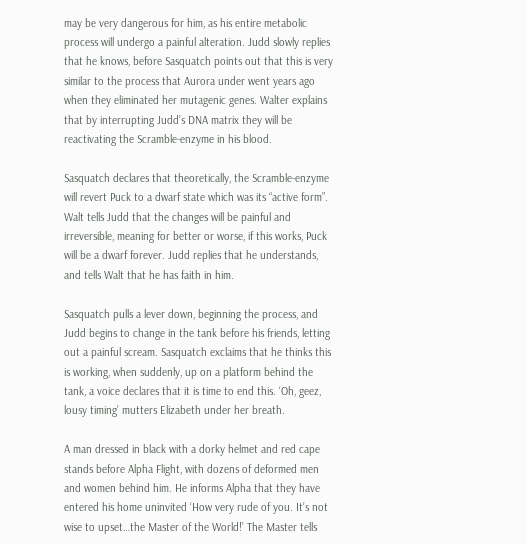may be very dangerous for him, as his entire metabolic process will undergo a painful alteration. Judd slowly replies that he knows, before Sasquatch points out that this is very similar to the process that Aurora under went years ago when they eliminated her mutagenic genes. Walter explains that by interrupting Judd’s DNA matrix they will be reactivating the Scramble-enzyme in his blood.

Sasquatch declares that theoretically, the Scramble-enzyme will revert Puck to a dwarf state which was its “active form”. Walt tells Judd that the changes will be painful and irreversible, meaning for better or worse, if this works, Puck will be a dwarf forever. Judd replies that he understands, and tells Walt that he has faith in him.

Sasquatch pulls a lever down, beginning the process, and Judd begins to change in the tank before his friends, letting out a painful scream. Sasquatch exclaims that he thinks this is working, when suddenly, up on a platform behind the tank, a voice declares that it is time to end this. ‘Oh, geez, lousy timing’ mutters Elizabeth under her breath.

A man dressed in black with a dorky helmet and red cape stands before Alpha Flight, with dozens of deformed men and women behind him. He informs Alpha that they have entered his home uninvited ‘How very rude of you. It’s not wise to upset…the Master of the World!’ The Master tells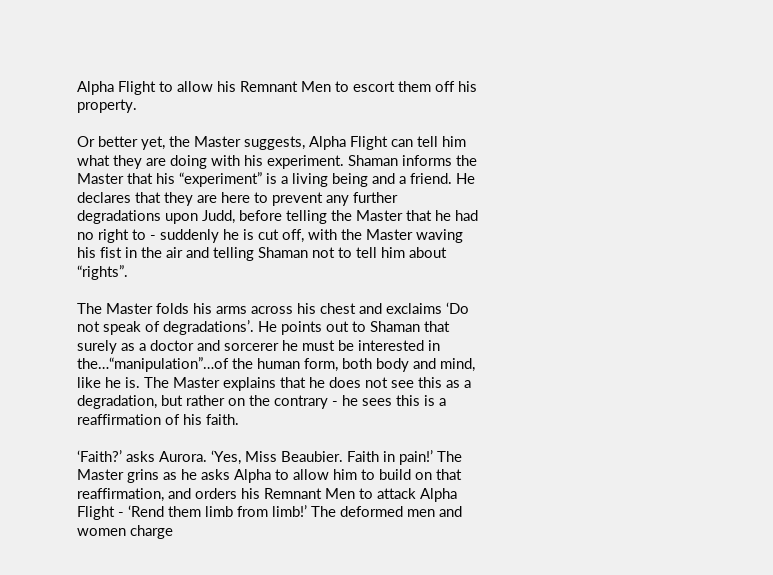Alpha Flight to allow his Remnant Men to escort them off his property.

Or better yet, the Master suggests, Alpha Flight can tell him what they are doing with his experiment. Shaman informs the Master that his “experiment” is a living being and a friend. He declares that they are here to prevent any further degradations upon Judd, before telling the Master that he had no right to - suddenly he is cut off, with the Master waving his fist in the air and telling Shaman not to tell him about “rights”.

The Master folds his arms across his chest and exclaims ‘Do not speak of degradations’. He points out to Shaman that surely as a doctor and sorcerer he must be interested in the…“manipulation”…of the human form, both body and mind, like he is. The Master explains that he does not see this as a degradation, but rather on the contrary - he sees this is a reaffirmation of his faith.

‘Faith?’ asks Aurora. ‘Yes, Miss Beaubier. Faith in pain!’ The Master grins as he asks Alpha to allow him to build on that reaffirmation, and orders his Remnant Men to attack Alpha Flight - ‘Rend them limb from limb!’ The deformed men and women charge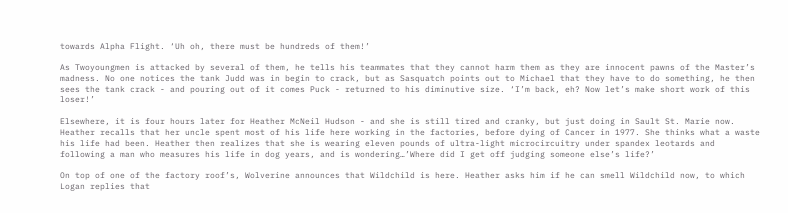towards Alpha Flight. ‘Uh oh, there must be hundreds of them!’

As Twoyoungmen is attacked by several of them, he tells his teammates that they cannot harm them as they are innocent pawns of the Master’s madness. No one notices the tank Judd was in begin to crack, but as Sasquatch points out to Michael that they have to do something, he then sees the tank crack - and pouring out of it comes Puck - returned to his diminutive size. ‘I’m back, eh? Now let’s make short work of this loser!’

Elsewhere, it is four hours later for Heather McNeil Hudson - and she is still tired and cranky, but just doing in Sault St. Marie now. Heather recalls that her uncle spent most of his life here working in the factories, before dying of Cancer in 1977. She thinks what a waste his life had been. Heather then realizes that she is wearing eleven pounds of ultra-light microcircuitry under spandex leotards and following a man who measures his life in dog years, and is wondering…’Where did I get off judging someone else’s life?’

On top of one of the factory roof’s, Wolverine announces that Wildchild is here. Heather asks him if he can smell Wildchild now, to which Logan replies that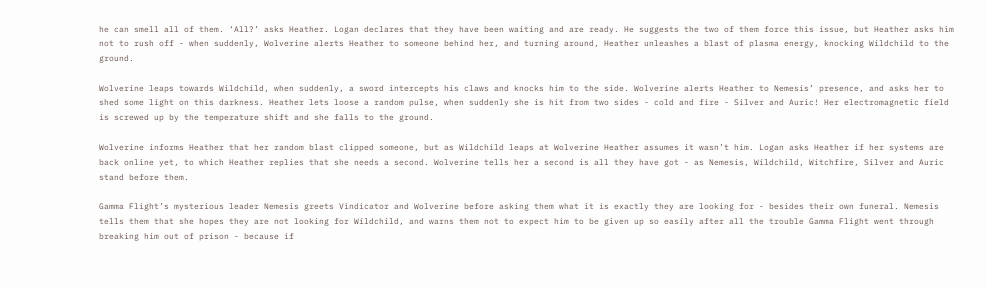he can smell all of them. ‘All?’ asks Heather. Logan declares that they have been waiting and are ready. He suggests the two of them force this issue, but Heather asks him not to rush off - when suddenly, Wolverine alerts Heather to someone behind her, and turning around, Heather unleashes a blast of plasma energy, knocking Wildchild to the ground.

Wolverine leaps towards Wildchild, when suddenly, a sword intercepts his claws and knocks him to the side. Wolverine alerts Heather to Nemesis’ presence, and asks her to shed some light on this darkness. Heather lets loose a random pulse, when suddenly she is hit from two sides - cold and fire - Silver and Auric! Her electromagnetic field is screwed up by the temperature shift and she falls to the ground.

Wolverine informs Heather that her random blast clipped someone, but as Wildchild leaps at Wolverine Heather assumes it wasn’t him. Logan asks Heather if her systems are back online yet, to which Heather replies that she needs a second. Wolverine tells her a second is all they have got - as Nemesis, Wildchild, Witchfire, Silver and Auric stand before them.

Gamma Flight’s mysterious leader Nemesis greets Vindicator and Wolverine before asking them what it is exactly they are looking for - besides their own funeral. Nemesis tells them that she hopes they are not looking for Wildchild, and warns them not to expect him to be given up so easily after all the trouble Gamma Flight went through breaking him out of prison - because if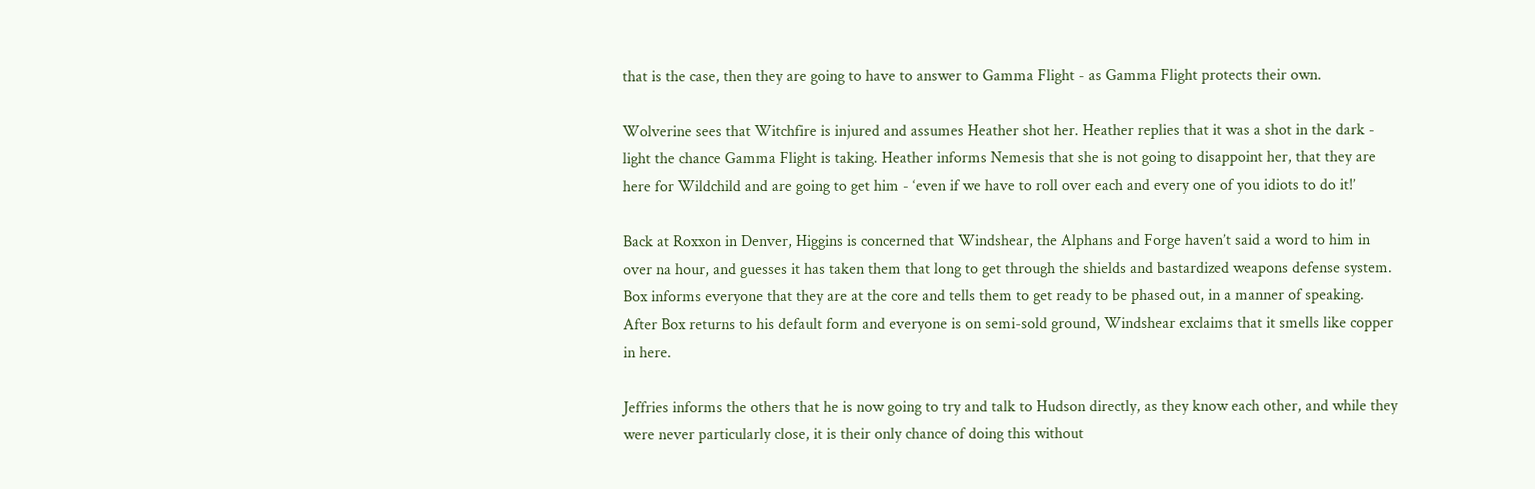that is the case, then they are going to have to answer to Gamma Flight - as Gamma Flight protects their own.

Wolverine sees that Witchfire is injured and assumes Heather shot her. Heather replies that it was a shot in the dark - light the chance Gamma Flight is taking. Heather informs Nemesis that she is not going to disappoint her, that they are here for Wildchild and are going to get him - ‘even if we have to roll over each and every one of you idiots to do it!’

Back at Roxxon in Denver, Higgins is concerned that Windshear, the Alphans and Forge haven’t said a word to him in over na hour, and guesses it has taken them that long to get through the shields and bastardized weapons defense system. Box informs everyone that they are at the core and tells them to get ready to be phased out, in a manner of speaking. After Box returns to his default form and everyone is on semi-sold ground, Windshear exclaims that it smells like copper in here.

Jeffries informs the others that he is now going to try and talk to Hudson directly, as they know each other, and while they were never particularly close, it is their only chance of doing this without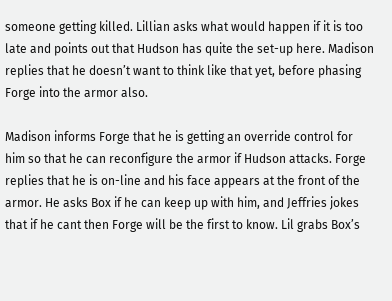someone getting killed. Lillian asks what would happen if it is too late and points out that Hudson has quite the set-up here. Madison replies that he doesn’t want to think like that yet, before phasing Forge into the armor also.

Madison informs Forge that he is getting an override control for him so that he can reconfigure the armor if Hudson attacks. Forge replies that he is on-line and his face appears at the front of the armor. He asks Box if he can keep up with him, and Jeffries jokes that if he cant then Forge will be the first to know. Lil grabs Box’s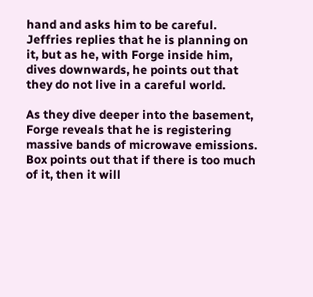hand and asks him to be careful. Jeffries replies that he is planning on it, but as he, with Forge inside him, dives downwards, he points out that they do not live in a careful world.

As they dive deeper into the basement, Forge reveals that he is registering massive bands of microwave emissions. Box points out that if there is too much of it, then it will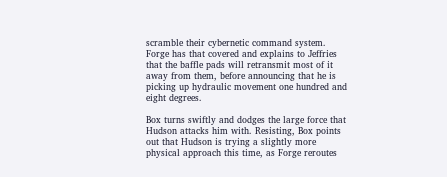scramble their cybernetic command system. Forge has that covered and explains to Jeffries that the baffle pads will retransmit most of it away from them, before announcing that he is picking up hydraulic movement one hundred and eight degrees.

Box turns swiftly and dodges the large force that Hudson attacks him with. Resisting, Box points out that Hudson is trying a slightly more physical approach this time, as Forge reroutes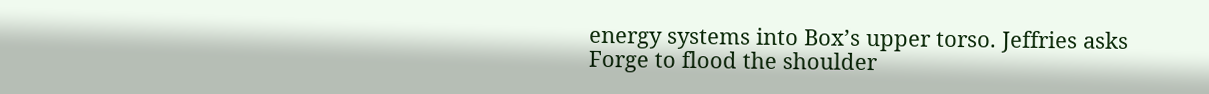energy systems into Box’s upper torso. Jeffries asks Forge to flood the shoulder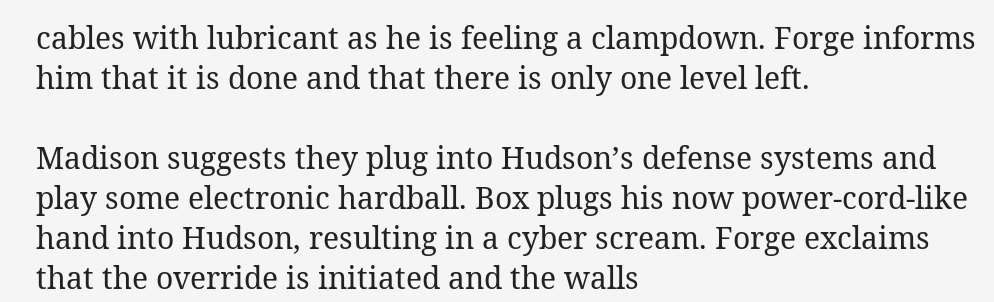cables with lubricant as he is feeling a clampdown. Forge informs him that it is done and that there is only one level left.

Madison suggests they plug into Hudson’s defense systems and play some electronic hardball. Box plugs his now power-cord-like hand into Hudson, resulting in a cyber scream. Forge exclaims that the override is initiated and the walls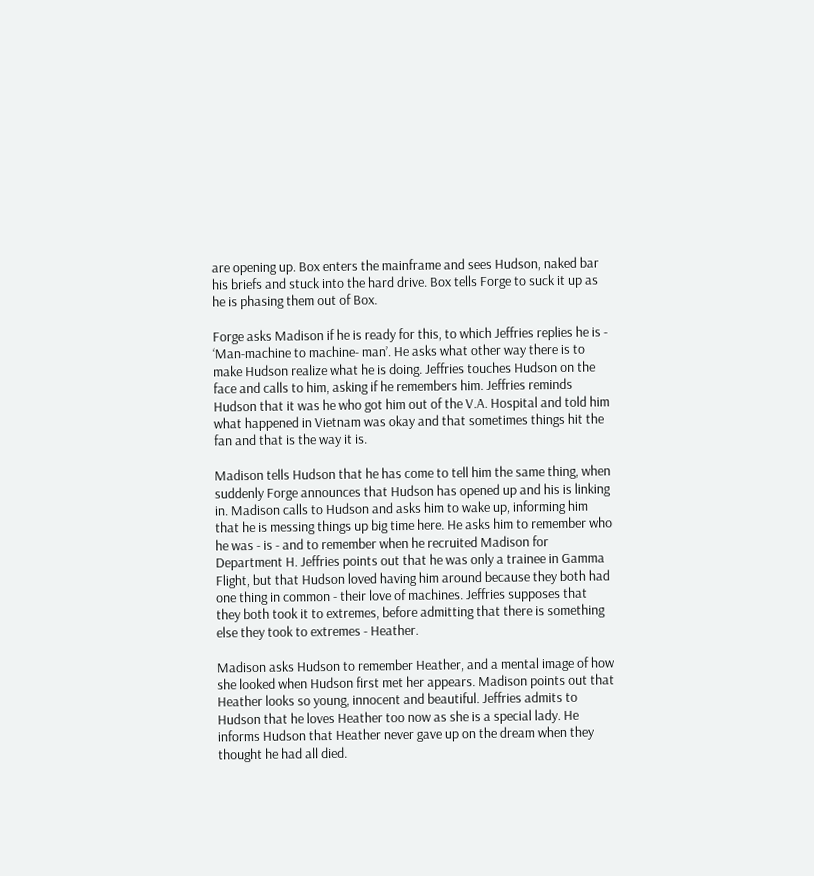are opening up. Box enters the mainframe and sees Hudson, naked bar his briefs and stuck into the hard drive. Box tells Forge to suck it up as he is phasing them out of Box.

Forge asks Madison if he is ready for this, to which Jeffries replies he is - ‘Man-machine to machine- man’. He asks what other way there is to make Hudson realize what he is doing. Jeffries touches Hudson on the face and calls to him, asking if he remembers him. Jeffries reminds Hudson that it was he who got him out of the V.A. Hospital and told him what happened in Vietnam was okay and that sometimes things hit the fan and that is the way it is.

Madison tells Hudson that he has come to tell him the same thing, when suddenly Forge announces that Hudson has opened up and his is linking in. Madison calls to Hudson and asks him to wake up, informing him that he is messing things up big time here. He asks him to remember who he was - is - and to remember when he recruited Madison for Department H. Jeffries points out that he was only a trainee in Gamma Flight, but that Hudson loved having him around because they both had one thing in common - their love of machines. Jeffries supposes that they both took it to extremes, before admitting that there is something else they took to extremes - Heather.

Madison asks Hudson to remember Heather, and a mental image of how she looked when Hudson first met her appears. Madison points out that Heather looks so young, innocent and beautiful. Jeffries admits to Hudson that he loves Heather too now as she is a special lady. He informs Hudson that Heather never gave up on the dream when they thought he had all died.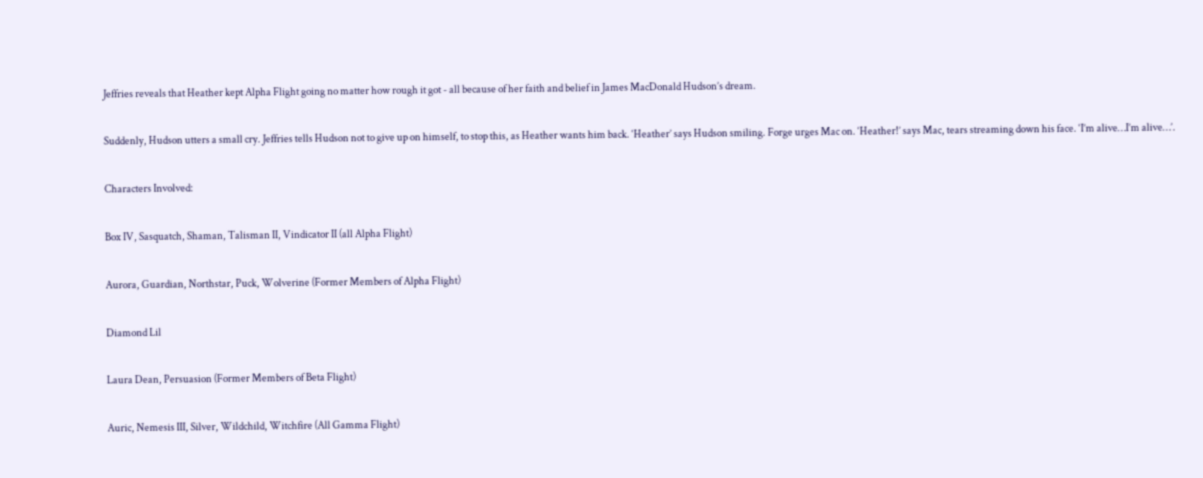Jeffries reveals that Heather kept Alpha Flight going no matter how rough it got - all because of her faith and belief in James MacDonald Hudson’s dream.

Suddenly, Hudson utters a small cry. Jeffries tells Hudson not to give up on himself, to stop this, as Heather wants him back. ‘Heather’ says Hudson smiling. Forge urges Mac on. ‘Heather!’ says Mac, tears streaming down his face. ‘I’m alive…I’m alive…’.

Characters Involved:

Box IV, Sasquatch, Shaman, Talisman II, Vindicator II (all Alpha Flight)

Aurora, Guardian, Northstar, Puck, Wolverine (Former Members of Alpha Flight)

Diamond Lil

Laura Dean, Persuasion (Former Members of Beta Flight)

Auric, Nemesis III, Silver, Wildchild, Witchfire (All Gamma Flight)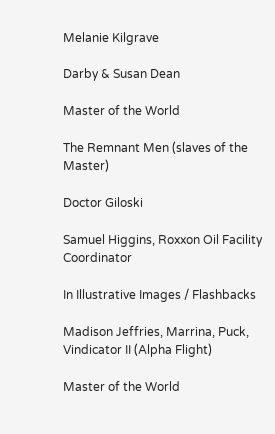Melanie Kilgrave

Darby & Susan Dean

Master of the World

The Remnant Men (slaves of the Master)

Doctor Giloski

Samuel Higgins, Roxxon Oil Facility Coordinator

In Illustrative Images / Flashbacks

Madison Jeffries, Marrina, Puck, Vindicator II (Alpha Flight)

Master of the World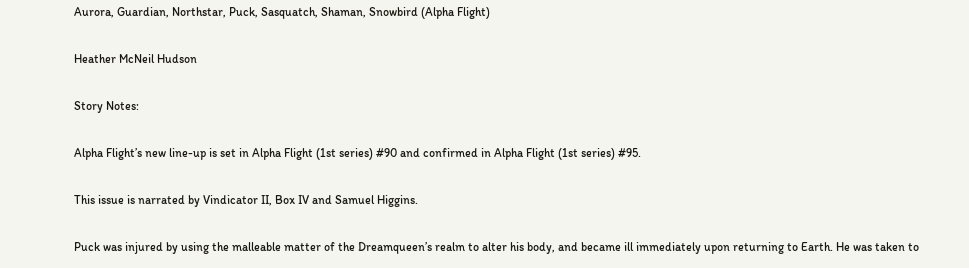Aurora, Guardian, Northstar, Puck, Sasquatch, Shaman, Snowbird (Alpha Flight)

Heather McNeil Hudson

Story Notes:

Alpha Flight’s new line-up is set in Alpha Flight (1st series) #90 and confirmed in Alpha Flight (1st series) #95.

This issue is narrated by Vindicator II, Box IV and Samuel Higgins.

Puck was injured by using the malleable matter of the Dreamqueen’s realm to alter his body, and became ill immediately upon returning to Earth. He was taken to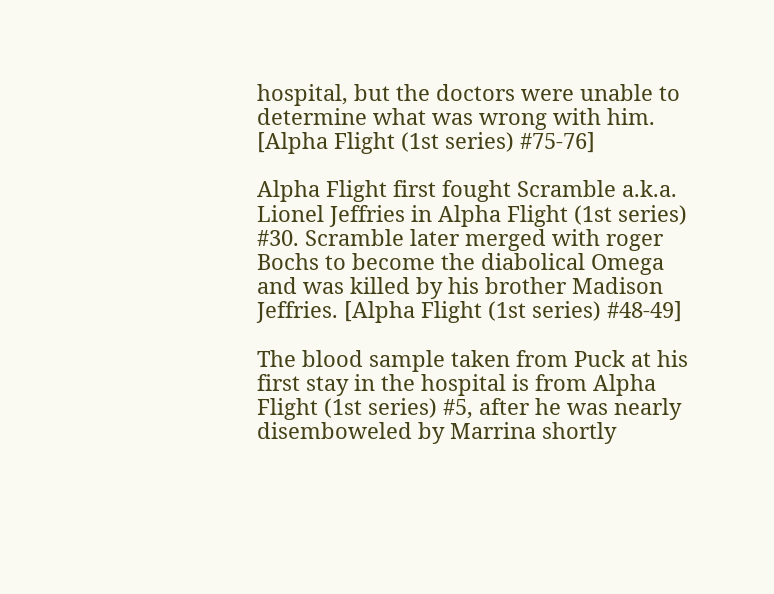hospital, but the doctors were unable to determine what was wrong with him. [Alpha Flight (1st series) #75-76]

Alpha Flight first fought Scramble a.k.a. Lionel Jeffries in Alpha Flight (1st series) #30. Scramble later merged with roger Bochs to become the diabolical Omega and was killed by his brother Madison Jeffries. [Alpha Flight (1st series) #48-49]

The blood sample taken from Puck at his first stay in the hospital is from Alpha Flight (1st series) #5, after he was nearly disemboweled by Marrina shortly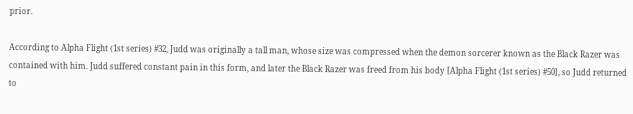prior.

According to Alpha Flight (1st series) #32, Judd was originally a tall man, whose size was compressed when the demon sorcerer known as the Black Razer was contained with him. Judd suffered constant pain in this form, and later the Black Razer was freed from his body [Alpha Flight (1st series) #50], so Judd returned to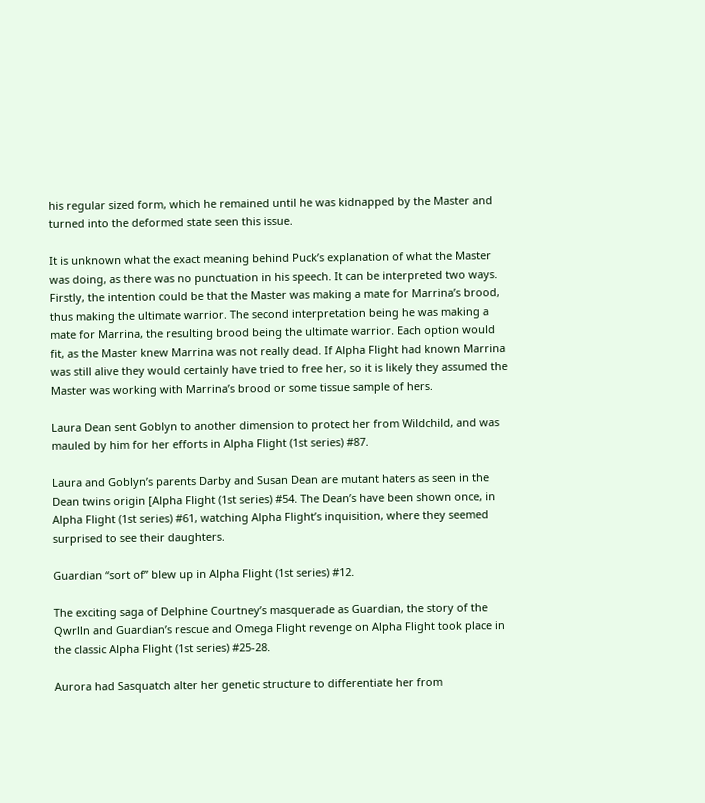his regular sized form, which he remained until he was kidnapped by the Master and turned into the deformed state seen this issue.

It is unknown what the exact meaning behind Puck’s explanation of what the Master was doing, as there was no punctuation in his speech. It can be interpreted two ways. Firstly, the intention could be that the Master was making a mate for Marrina’s brood, thus making the ultimate warrior. The second interpretation being he was making a mate for Marrina, the resulting brood being the ultimate warrior. Each option would fit, as the Master knew Marrina was not really dead. If Alpha Flight had known Marrina was still alive they would certainly have tried to free her, so it is likely they assumed the Master was working with Marrina’s brood or some tissue sample of hers.

Laura Dean sent Goblyn to another dimension to protect her from Wildchild, and was mauled by him for her efforts in Alpha Flight (1st series) #87.

Laura and Goblyn’s parents Darby and Susan Dean are mutant haters as seen in the Dean twins origin [Alpha Flight (1st series) #54. The Dean’s have been shown once, in Alpha Flight (1st series) #61, watching Alpha Flight’s inquisition, where they seemed surprised to see their daughters.

Guardian “sort of” blew up in Alpha Flight (1st series) #12.

The exciting saga of Delphine Courtney’s masquerade as Guardian, the story of the Qwrlln and Guardian’s rescue and Omega Flight revenge on Alpha Flight took place in the classic Alpha Flight (1st series) #25-28.

Aurora had Sasquatch alter her genetic structure to differentiate her from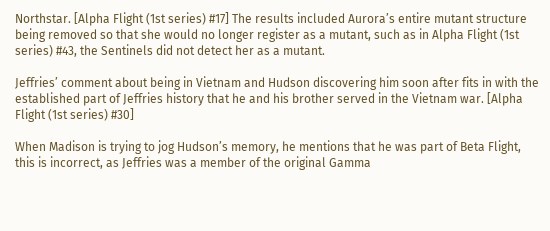Northstar. [Alpha Flight (1st series) #17] The results included Aurora’s entire mutant structure being removed so that she would no longer register as a mutant, such as in Alpha Flight (1st series) #43, the Sentinels did not detect her as a mutant.

Jeffries’ comment about being in Vietnam and Hudson discovering him soon after fits in with the established part of Jeffries history that he and his brother served in the Vietnam war. [Alpha Flight (1st series) #30]

When Madison is trying to jog Hudson’s memory, he mentions that he was part of Beta Flight, this is incorrect, as Jeffries was a member of the original Gamma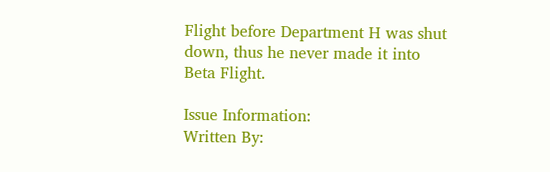Flight before Department H was shut down, thus he never made it into Beta Flight.

Issue Information:
Written By: